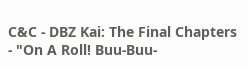C&C - DBZ Kai: The Final Chapters - "On A Roll! Buu-Buu-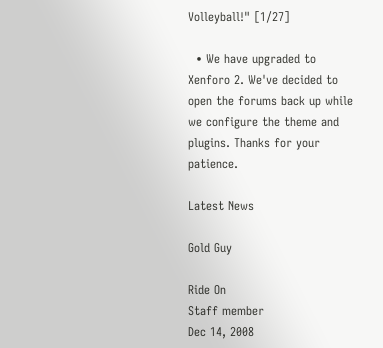Volleyball!" [1/27]

  • We have upgraded to Xenforo 2. We've decided to open the forums back up while we configure the theme and plugins. Thanks for your patience.

Latest News

Gold Guy

Ride On
Staff member
Dec 14, 2008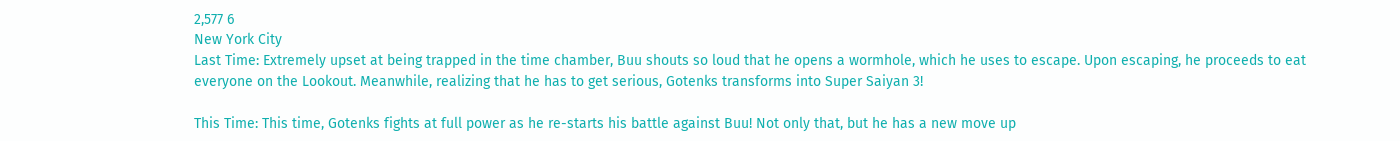2,577 6
New York City
Last Time: Extremely upset at being trapped in the time chamber, Buu shouts so loud that he opens a wormhole, which he uses to escape. Upon escaping, he proceeds to eat everyone on the Lookout. Meanwhile, realizing that he has to get serious, Gotenks transforms into Super Saiyan 3!

This Time: This time, Gotenks fights at full power as he re-starts his battle against Buu! Not only that, but he has a new move up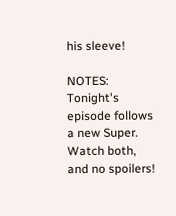his sleeve!

NOTES: Tonight's episode follows a new Super. Watch both, and no spoilers!